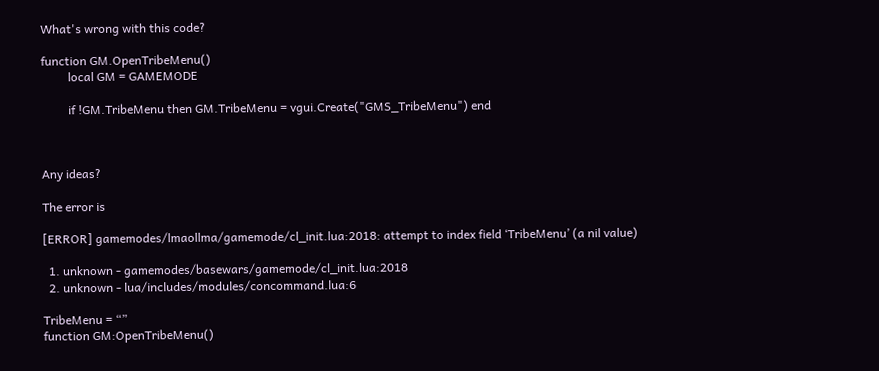What's wrong with this code?

function GM.OpenTribeMenu()
         local GM = GAMEMODE

         if !GM.TribeMenu then GM.TribeMenu = vgui.Create("GMS_TribeMenu") end



Any ideas?

The error is

[ERROR] gamemodes/lmaollma/gamemode/cl_init.lua:2018: attempt to index field ‘TribeMenu’ (a nil value)

  1. unknown - gamemodes/basewars/gamemode/cl_init.lua:2018
  2. unknown - lua/includes/modules/concommand.lua:6

TribeMenu = “”
function GM:OpenTribeMenu()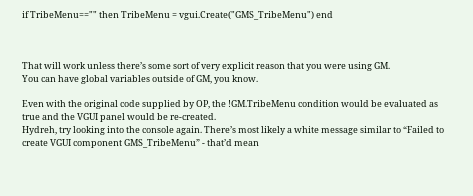if TribeMenu=="" then TribeMenu = vgui.Create("GMS_TribeMenu") end



That will work unless there’s some sort of very explicit reason that you were using GM.
You can have global variables outside of GM, you know.

Even with the original code supplied by OP, the !GM.TribeMenu condition would be evaluated as true and the VGUI panel would be re-created.
Hydreh, try looking into the console again. There’s most likely a white message similar to “Failed to create VGUI component GMS_TribeMenu” - that’d mean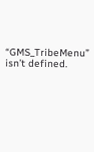“GMS_TribeMenu” isn’t defined.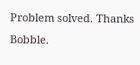Problem solved. Thanks Bobble.